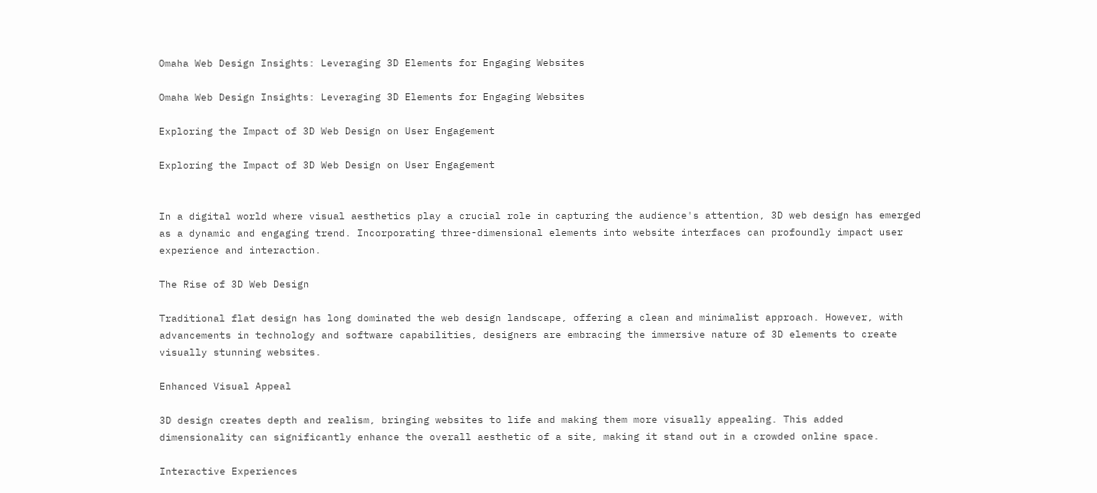Omaha Web Design Insights: Leveraging 3D Elements for Engaging Websites

Omaha Web Design Insights: Leveraging 3D Elements for Engaging Websites

Exploring the Impact of 3D Web Design on User Engagement

Exploring the Impact of 3D Web Design on User Engagement


In a digital world where visual aesthetics play a crucial role in capturing the audience's attention, 3D web design has emerged as a dynamic and engaging trend. Incorporating three-dimensional elements into website interfaces can profoundly impact user experience and interaction.

The Rise of 3D Web Design

Traditional flat design has long dominated the web design landscape, offering a clean and minimalist approach. However, with advancements in technology and software capabilities, designers are embracing the immersive nature of 3D elements to create visually stunning websites.

Enhanced Visual Appeal

3D design creates depth and realism, bringing websites to life and making them more visually appealing. This added dimensionality can significantly enhance the overall aesthetic of a site, making it stand out in a crowded online space.

Interactive Experiences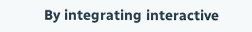By integrating interactive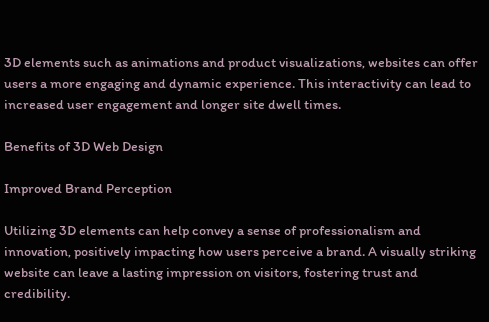3D elements such as animations and product visualizations, websites can offer users a more engaging and dynamic experience. This interactivity can lead to increased user engagement and longer site dwell times.

Benefits of 3D Web Design

Improved Brand Perception

Utilizing 3D elements can help convey a sense of professionalism and innovation, positively impacting how users perceive a brand. A visually striking website can leave a lasting impression on visitors, fostering trust and credibility.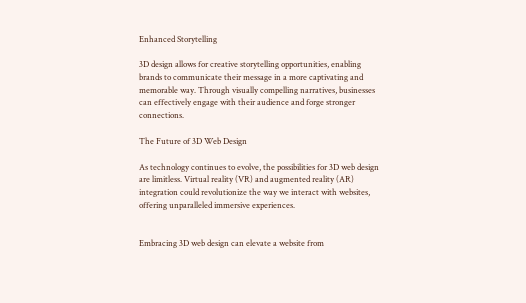Enhanced Storytelling

3D design allows for creative storytelling opportunities, enabling brands to communicate their message in a more captivating and memorable way. Through visually compelling narratives, businesses can effectively engage with their audience and forge stronger connections.

The Future of 3D Web Design

As technology continues to evolve, the possibilities for 3D web design are limitless. Virtual reality (VR) and augmented reality (AR) integration could revolutionize the way we interact with websites, offering unparalleled immersive experiences.


Embracing 3D web design can elevate a website from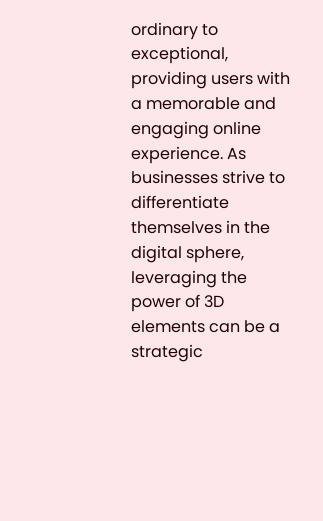ordinary to exceptional, providing users with a memorable and engaging online experience. As businesses strive to differentiate themselves in the digital sphere, leveraging the power of 3D elements can be a strategic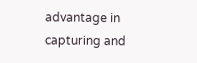advantage in capturing and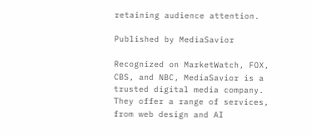retaining audience attention.

Published by MediaSavior

Recognized on MarketWatch, FOX, CBS, and NBC, MediaSavior is a trusted digital media company. They offer a range of services, from web design and AI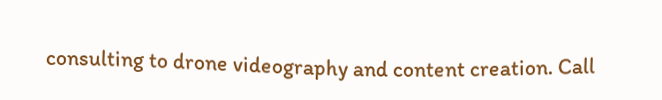consulting to drone videography and content creation. Call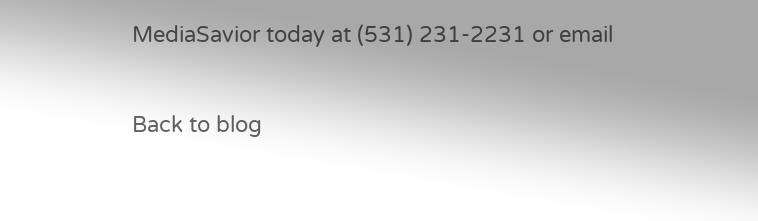MediaSavior today at (531) 231-2231 or email

Back to blog